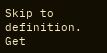Skip to definition.
Get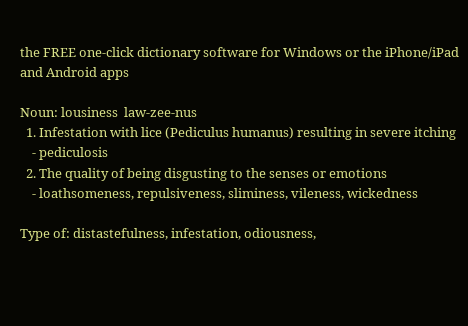the FREE one-click dictionary software for Windows or the iPhone/iPad and Android apps

Noun: lousiness  law-zee-nus
  1. Infestation with lice (Pediculus humanus) resulting in severe itching
    - pediculosis
  2. The quality of being disgusting to the senses or emotions
    - loathsomeness, repulsiveness, sliminess, vileness, wickedness

Type of: distastefulness, infestation, odiousness,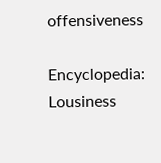offensiveness

Encyclopedia: Lousiness